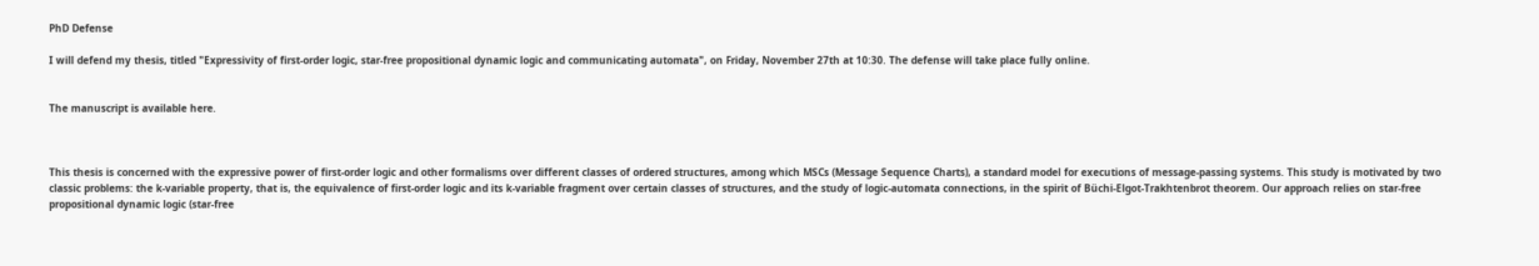PhD Defense

I will defend my thesis, titled "Expressivity of first-order logic, star-free propositional dynamic logic and communicating automata", on Friday, November 27th at 10:30. The defense will take place fully online.


The manuscript is available here.



This thesis is concerned with the expressive power of first-order logic and other formalisms over different classes of ordered structures, among which MSCs (Message Sequence Charts), a standard model for executions of message-passing systems. This study is motivated by two classic problems: the k-variable property, that is, the equivalence of first-order logic and its k-variable fragment over certain classes of structures, and the study of logic-automata connections, in the spirit of Büchi-Elgot-Trakhtenbrot theorem. Our approach relies on star-free propositional dynamic logic (star-free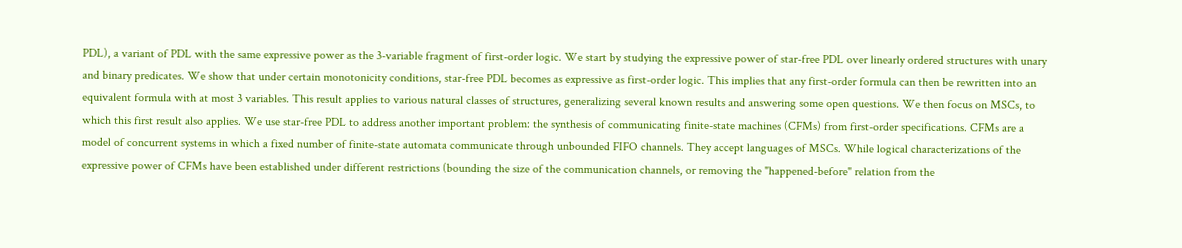PDL), a variant of PDL with the same expressive power as the 3-variable fragment of first-order logic. We start by studying the expressive power of star-free PDL over linearly ordered structures with unary and binary predicates. We show that under certain monotonicity conditions, star-free PDL becomes as expressive as first-order logic. This implies that any first-order formula can then be rewritten into an equivalent formula with at most 3 variables. This result applies to various natural classes of structures, generalizing several known results and answering some open questions. We then focus on MSCs, to which this first result also applies. We use star-free PDL to address another important problem: the synthesis of communicating finite-state machines (CFMs) from first-order specifications. CFMs are a model of concurrent systems in which a fixed number of finite-state automata communicate through unbounded FIFO channels. They accept languages of MSCs. While logical characterizations of the expressive power of CFMs have been established under different restrictions (bounding the size of the communication channels, or removing the "happened-before" relation from the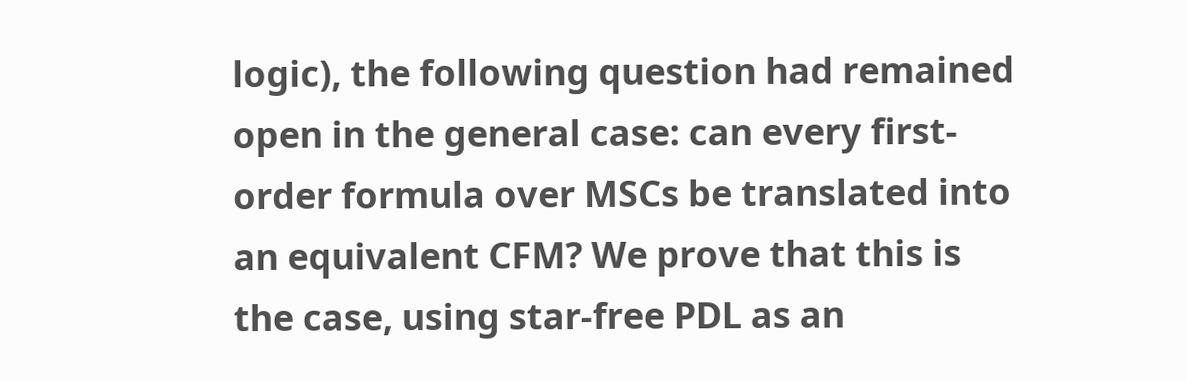logic), the following question had remained open in the general case: can every first-order formula over MSCs be translated into an equivalent CFM? We prove that this is the case, using star-free PDL as an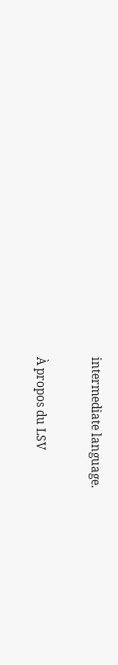intermediate language.

À propos du LSV